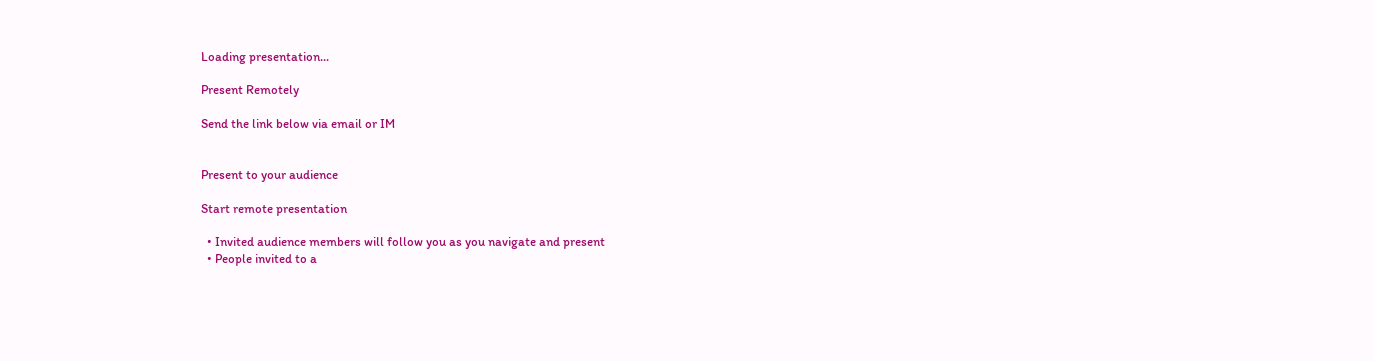Loading presentation...

Present Remotely

Send the link below via email or IM


Present to your audience

Start remote presentation

  • Invited audience members will follow you as you navigate and present
  • People invited to a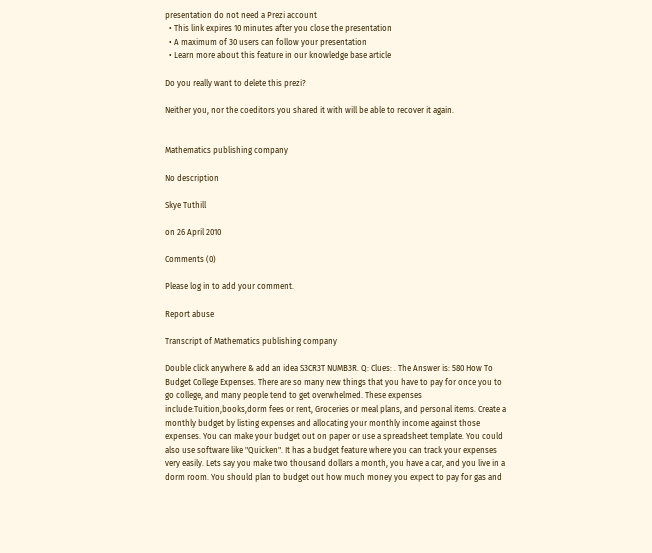presentation do not need a Prezi account
  • This link expires 10 minutes after you close the presentation
  • A maximum of 30 users can follow your presentation
  • Learn more about this feature in our knowledge base article

Do you really want to delete this prezi?

Neither you, nor the coeditors you shared it with will be able to recover it again.


Mathematics publishing company

No description

Skye Tuthill

on 26 April 2010

Comments (0)

Please log in to add your comment.

Report abuse

Transcript of Mathematics publishing company

Double click anywhere & add an idea S3CR3T NUMB3R. Q: Clues: . The Answer is: 580 How To Budget College Expenses. There are so many new things that you have to pay for once you to go college, and many people tend to get overwhelmed. These expenses include:Tuition,books,dorm fees or rent, Groceries or meal plans, and personal items. Create a monthly budget by listing expenses and allocating your monthly income against those expenses. You can make your budget out on paper or use a spreadsheet template. You could also use software like "Quicken". It has a budget feature where you can track your expenses very easily. Lets say you make two thousand dollars a month, you have a car, and you live in a dorm room. You should plan to budget out how much money you expect to pay for gas and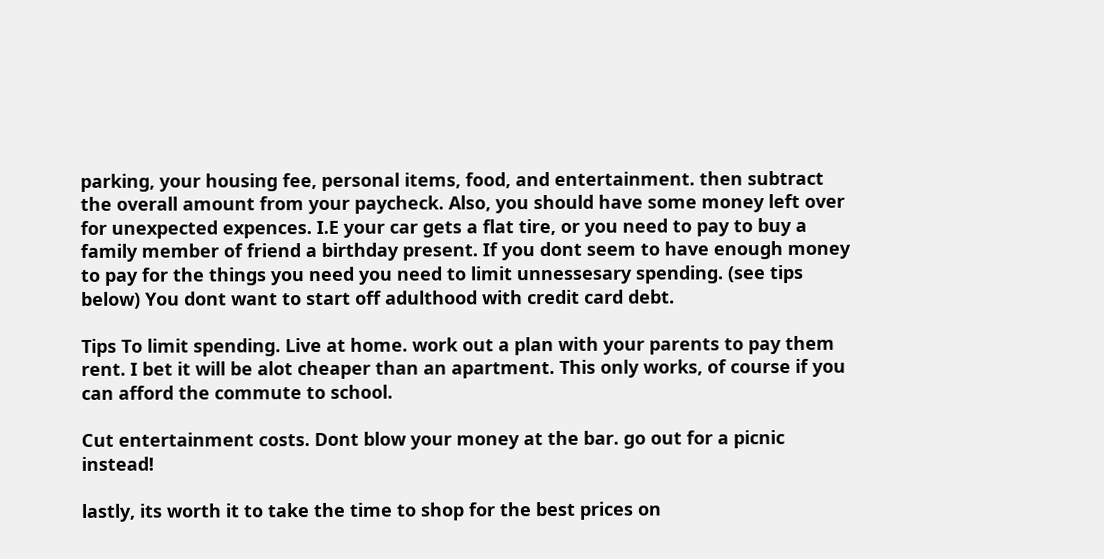parking, your housing fee, personal items, food, and entertainment. then subtract the overall amount from your paycheck. Also, you should have some money left over for unexpected expences. I.E your car gets a flat tire, or you need to pay to buy a family member of friend a birthday present. If you dont seem to have enough money to pay for the things you need you need to limit unnessesary spending. (see tips below) You dont want to start off adulthood with credit card debt.

Tips To limit spending. Live at home. work out a plan with your parents to pay them rent. I bet it will be alot cheaper than an apartment. This only works, of course if you can afford the commute to school.

Cut entertainment costs. Dont blow your money at the bar. go out for a picnic instead!

lastly, its worth it to take the time to shop for the best prices on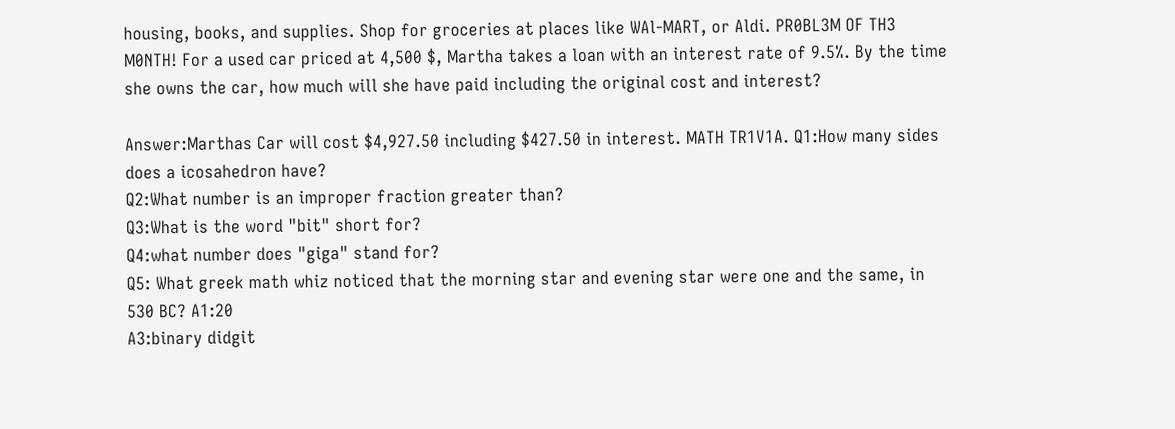housing, books, and supplies. Shop for groceries at places like WAl-MART, or Aldi. PR0BL3M OF TH3 M0NTH! For a used car priced at 4,500 $, Martha takes a loan with an interest rate of 9.5%. By the time she owns the car, how much will she have paid including the original cost and interest?

Answer:Marthas Car will cost $4,927.50 including $427.50 in interest. MATH TR1V1A. Q1:How many sides does a icosahedron have?
Q2:What number is an improper fraction greater than?
Q3:What is the word "bit" short for?
Q4:what number does "giga" stand for?
Q5: What greek math whiz noticed that the morning star and evening star were one and the same, in 530 BC? A1:20
A3:binary didgit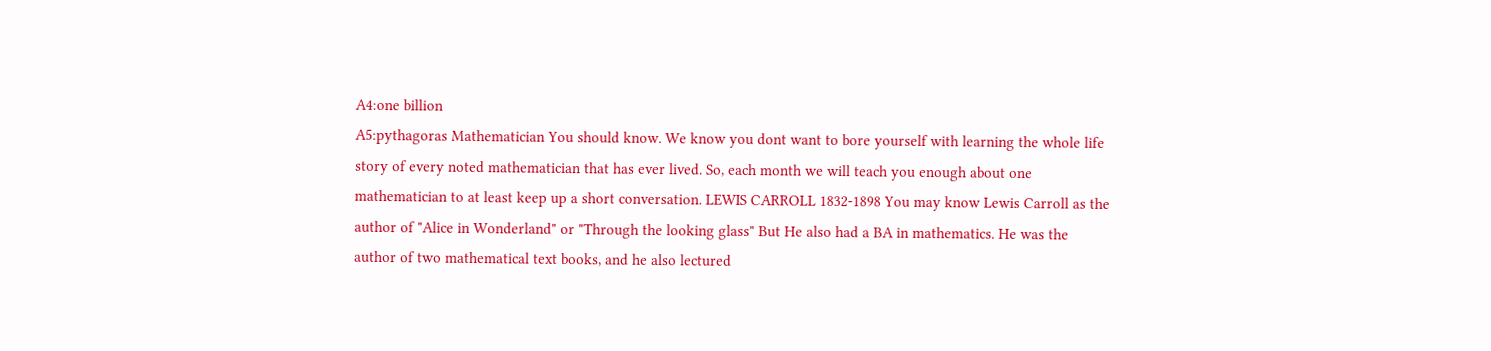A4:one billion
A5:pythagoras Mathematician You should know. We know you dont want to bore yourself with learning the whole life story of every noted mathematician that has ever lived. So, each month we will teach you enough about one mathematician to at least keep up a short conversation. LEWIS CARROLL 1832-1898 You may know Lewis Carroll as the author of "Alice in Wonderland" or "Through the looking glass" But He also had a BA in mathematics. He was the author of two mathematical text books, and he also lectured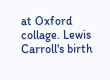at Oxford collage. Lewis Carroll's birth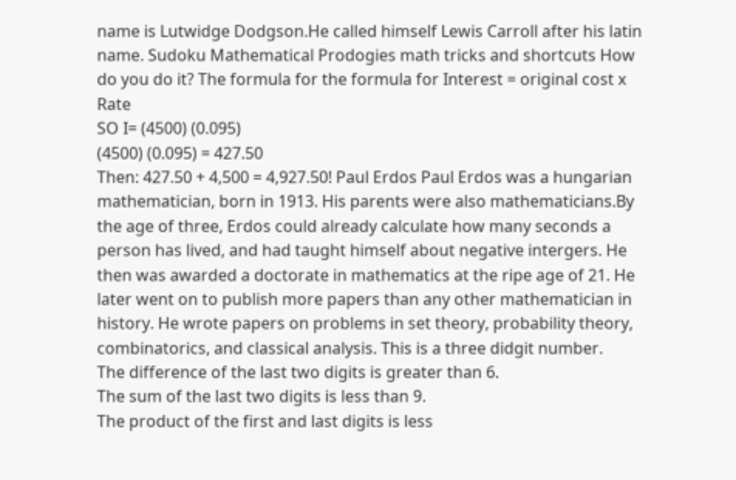name is Lutwidge Dodgson.He called himself Lewis Carroll after his latin name. Sudoku Mathematical Prodogies math tricks and shortcuts How do you do it? The formula for the formula for Interest = original cost x Rate
SO I= (4500) (0.095)
(4500) (0.095) = 427.50
Then: 427.50 + 4,500 = 4,927.50! Paul Erdos Paul Erdos was a hungarian mathematician, born in 1913. His parents were also mathematicians.By the age of three, Erdos could already calculate how many seconds a person has lived, and had taught himself about negative intergers. He then was awarded a doctorate in mathematics at the ripe age of 21. He later went on to publish more papers than any other mathematician in history. He wrote papers on problems in set theory, probability theory, combinatorics, and classical analysis. This is a three didgit number.
The difference of the last two digits is greater than 6.
The sum of the last two digits is less than 9.
The product of the first and last digits is less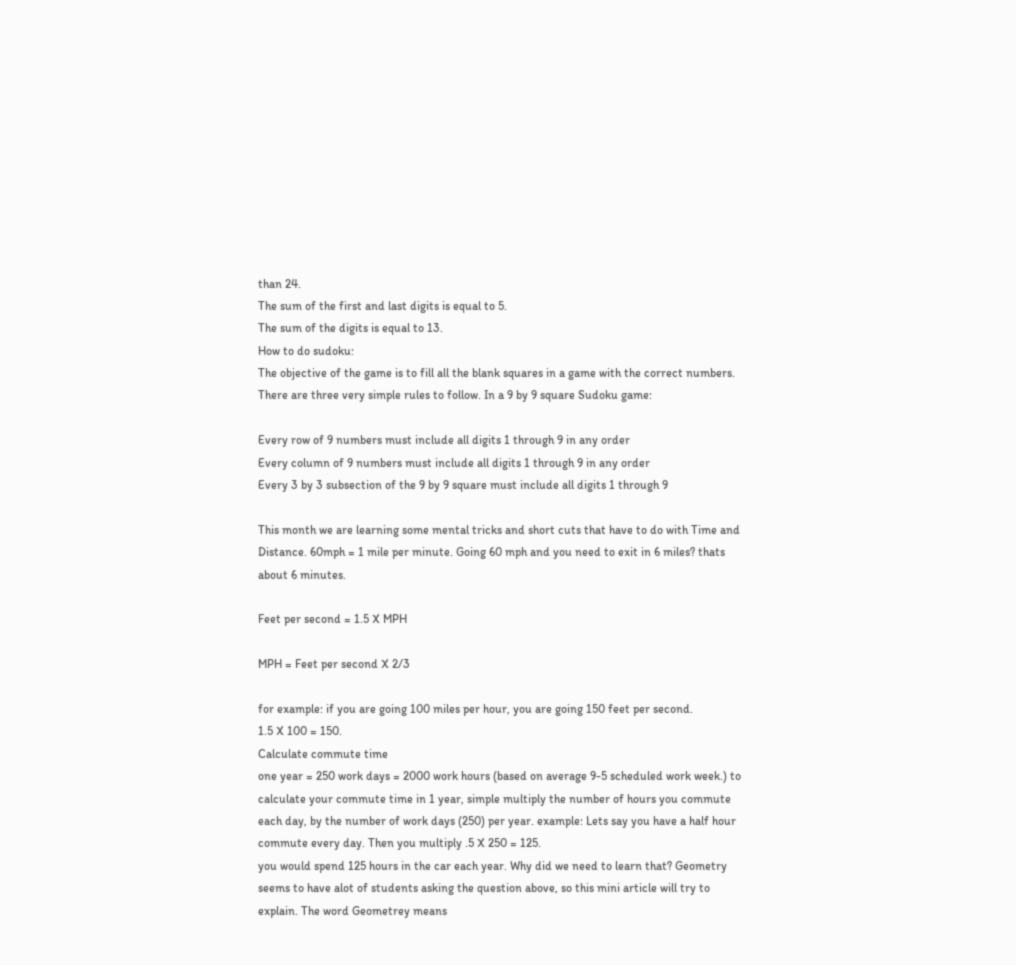than 24.
The sum of the first and last digits is equal to 5.
The sum of the digits is equal to 13.
How to do sudoku:
The objective of the game is to fill all the blank squares in a game with the correct numbers. There are three very simple rules to follow. In a 9 by 9 square Sudoku game:

Every row of 9 numbers must include all digits 1 through 9 in any order
Every column of 9 numbers must include all digits 1 through 9 in any order
Every 3 by 3 subsection of the 9 by 9 square must include all digits 1 through 9

This month we are learning some mental tricks and short cuts that have to do with Time and Distance. 60mph = 1 mile per minute. Going 60 mph and you need to exit in 6 miles? thats about 6 minutes.

Feet per second = 1.5 X MPH

MPH = Feet per second X 2/3

for example: if you are going 100 miles per hour, you are going 150 feet per second.
1.5 X 100 = 150.
Calculate commute time
one year = 250 work days = 2000 work hours (based on average 9-5 scheduled work week.) to calculate your commute time in 1 year, simple multiply the number of hours you commute each day, by the number of work days (250) per year. example: Lets say you have a half hour commute every day. Then you multiply .5 X 250 = 125.
you would spend 125 hours in the car each year. Why did we need to learn that? Geometry seems to have alot of students asking the question above, so this mini article will try to explain. The word Geometrey means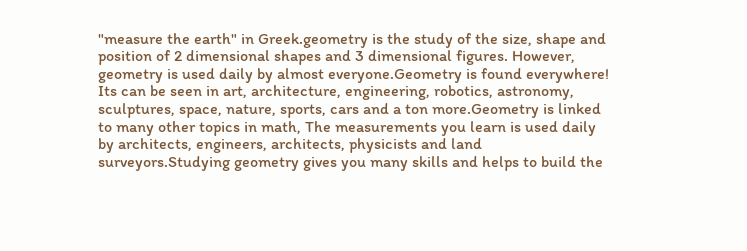"measure the earth" in Greek.geometry is the study of the size, shape and position of 2 dimensional shapes and 3 dimensional figures. However, geometry is used daily by almost everyone.Geometry is found everywhere! Its can be seen in art, architecture, engineering, robotics, astronomy, sculptures, space, nature, sports, cars and a ton more.Geometry is linked to many other topics in math, The measurements you learn is used daily by architects, engineers, architects, physicists and land surveyors.Studying geometry gives you many skills and helps to build the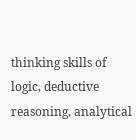thinking skills of logic, deductive reasoning, analytical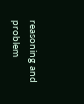reasoning and problem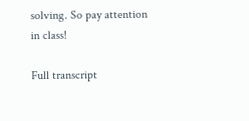solving. So pay attention in class!

Full transcript